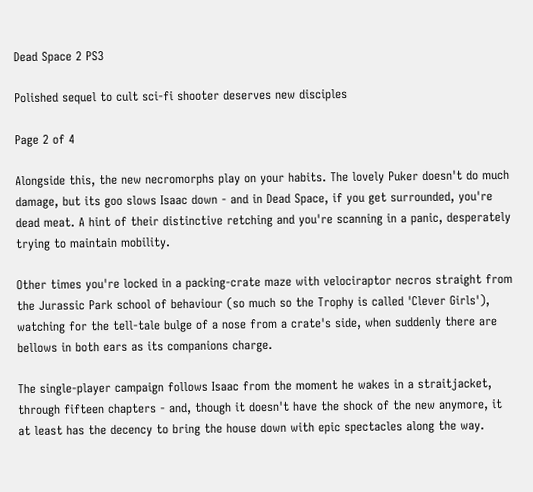Dead Space 2 PS3

Polished sequel to cult sci-fi shooter deserves new disciples

Page 2 of 4

Alongside this, the new necromorphs play on your habits. The lovely Puker doesn't do much damage, but its goo slows Isaac down - and in Dead Space, if you get surrounded, you're dead meat. A hint of their distinctive retching and you're scanning in a panic, desperately trying to maintain mobility.

Other times you're locked in a packing-crate maze with velociraptor necros straight from the Jurassic Park school of behaviour (so much so the Trophy is called 'Clever Girls'), watching for the tell-tale bulge of a nose from a crate's side, when suddenly there are bellows in both ears as its companions charge.

The single-player campaign follows Isaac from the moment he wakes in a straitjacket, through fifteen chapters - and, though it doesn't have the shock of the new anymore, it at least has the decency to bring the house down with epic spectacles along the way.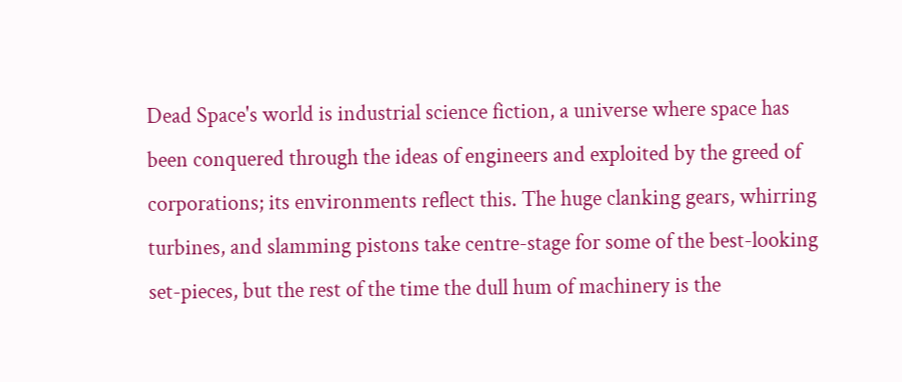Dead Space's world is industrial science fiction, a universe where space has been conquered through the ideas of engineers and exploited by the greed of corporations; its environments reflect this. The huge clanking gears, whirring turbines, and slamming pistons take centre-stage for some of the best-looking set-pieces, but the rest of the time the dull hum of machinery is the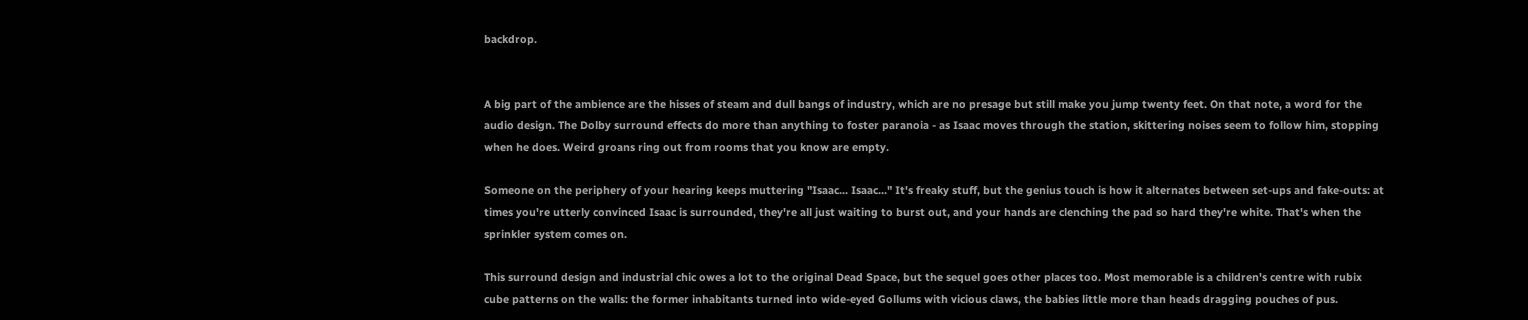backdrop.


A big part of the ambience are the hisses of steam and dull bangs of industry, which are no presage but still make you jump twenty feet. On that note, a word for the audio design. The Dolby surround effects do more than anything to foster paranoia - as Isaac moves through the station, skittering noises seem to follow him, stopping when he does. Weird groans ring out from rooms that you know are empty.

Someone on the periphery of your hearing keeps muttering "Isaac... Isaac..." It's freaky stuff, but the genius touch is how it alternates between set-ups and fake-outs: at times you're utterly convinced Isaac is surrounded, they're all just waiting to burst out, and your hands are clenching the pad so hard they're white. That's when the sprinkler system comes on.

This surround design and industrial chic owes a lot to the original Dead Space, but the sequel goes other places too. Most memorable is a children's centre with rubix cube patterns on the walls: the former inhabitants turned into wide-eyed Gollums with vicious claws, the babies little more than heads dragging pouches of pus.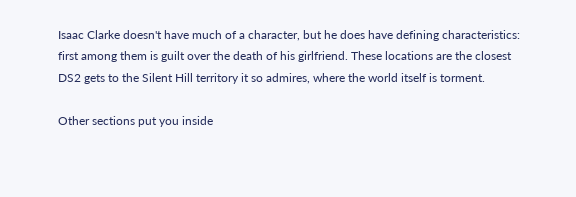Isaac Clarke doesn't have much of a character, but he does have defining characteristics: first among them is guilt over the death of his girlfriend. These locations are the closest DS2 gets to the Silent Hill territory it so admires, where the world itself is torment.

Other sections put you inside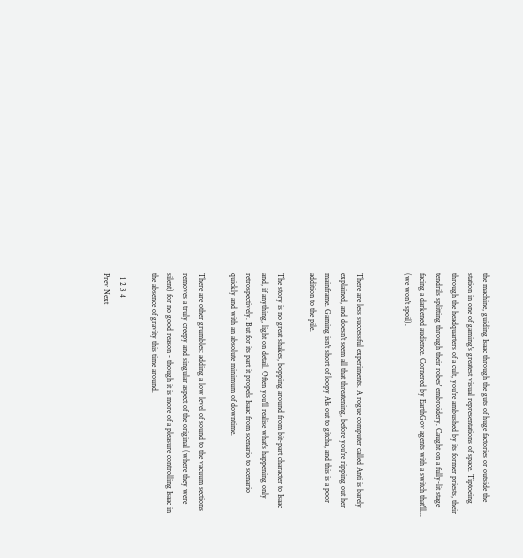the machine, guiding Isaac through the guts of huge factories or outside the station in one of gaming's greatest visual representations of space. Tiptoeing through the headquarters of a cult, you're ambushed by its former priests, their tendrils splitting through their robes' embroidery. Caught on a fully-lit stage facing a darkened audience. Cornered by EarthGov agents with a switch that'll... (we won't spoil).


There are less successful experiments. A rogue computer called Anti is barely explained, and doesn't seem all that threatening, before you're ripping out her mainframe. Gaming isn't short of loopy AIs out to gitcha, and this is a poor addition to the pile.

The story is no great shakes, bopping around from bit-part character to Isaac and, if anything, light on detail. Often you'll realise what's happening only retrospectively. But for its part it propels Isaac from scenario to scenario quickly and with an absolute minimum of downtime.

There are other grumbles: adding a low level of sound to the vacuum sections removes a truly creepy and singular aspect of the original (where they were silent) for no good reason - though it is more of a pleasure controlling Isaac in the absence of gravity this time around.

  1 2 3 4
Prev Next